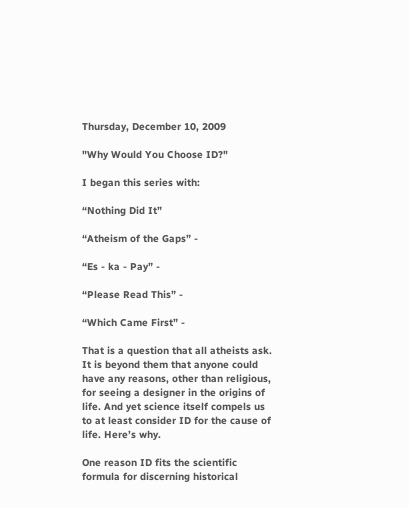Thursday, December 10, 2009

"Why Would You Choose ID?"

I began this series with:

“Nothing Did It”

“Atheism of the Gaps” -

“Es - ka - Pay” -

“Please Read This” -

“Which Came First” -

That is a question that all atheists ask. It is beyond them that anyone could have any reasons, other than religious, for seeing a designer in the origins of life. And yet science itself compels us to at least consider ID for the cause of life. Here’s why.

One reason ID fits the scientific formula for discerning historical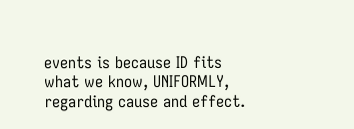events is because ID fits what we know, UNIFORMLY, regarding cause and effect.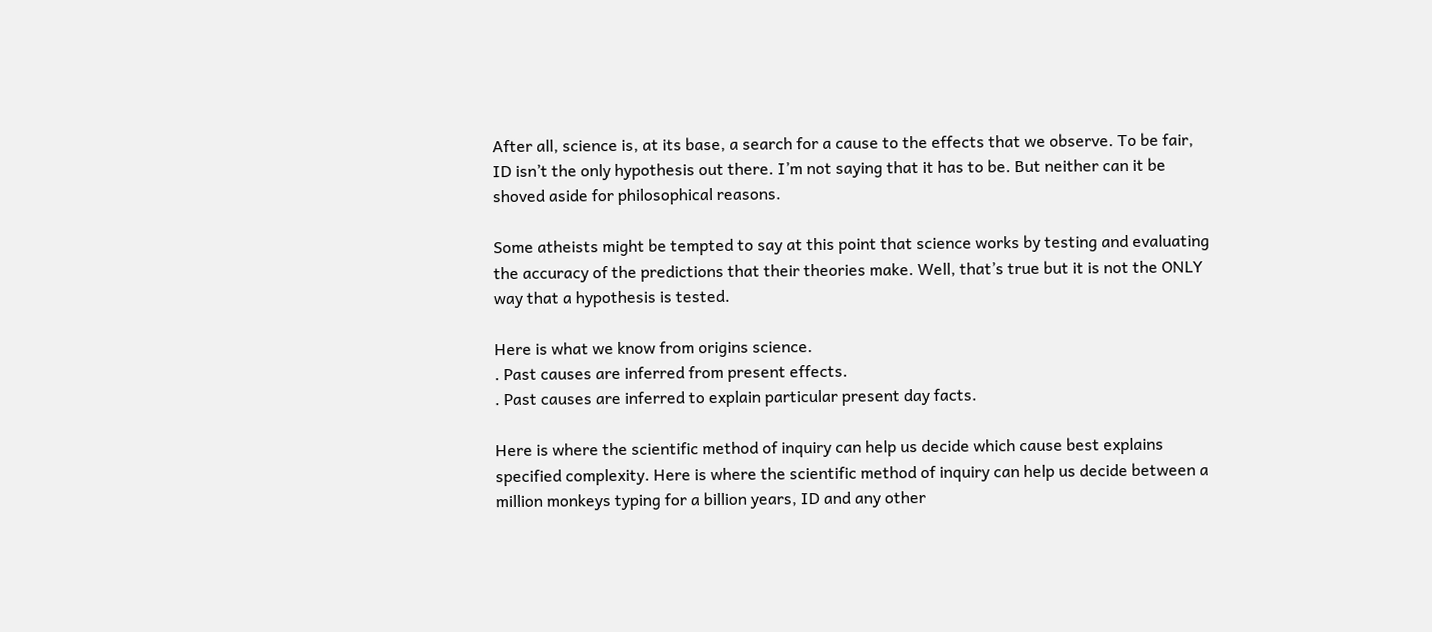After all, science is, at its base, a search for a cause to the effects that we observe. To be fair, ID isn’t the only hypothesis out there. I’m not saying that it has to be. But neither can it be shoved aside for philosophical reasons.

Some atheists might be tempted to say at this point that science works by testing and evaluating the accuracy of the predictions that their theories make. Well, that’s true but it is not the ONLY way that a hypothesis is tested.

Here is what we know from origins science.
. Past causes are inferred from present effects.
. Past causes are inferred to explain particular present day facts.

Here is where the scientific method of inquiry can help us decide which cause best explains specified complexity. Here is where the scientific method of inquiry can help us decide between a million monkeys typing for a billion years, ID and any other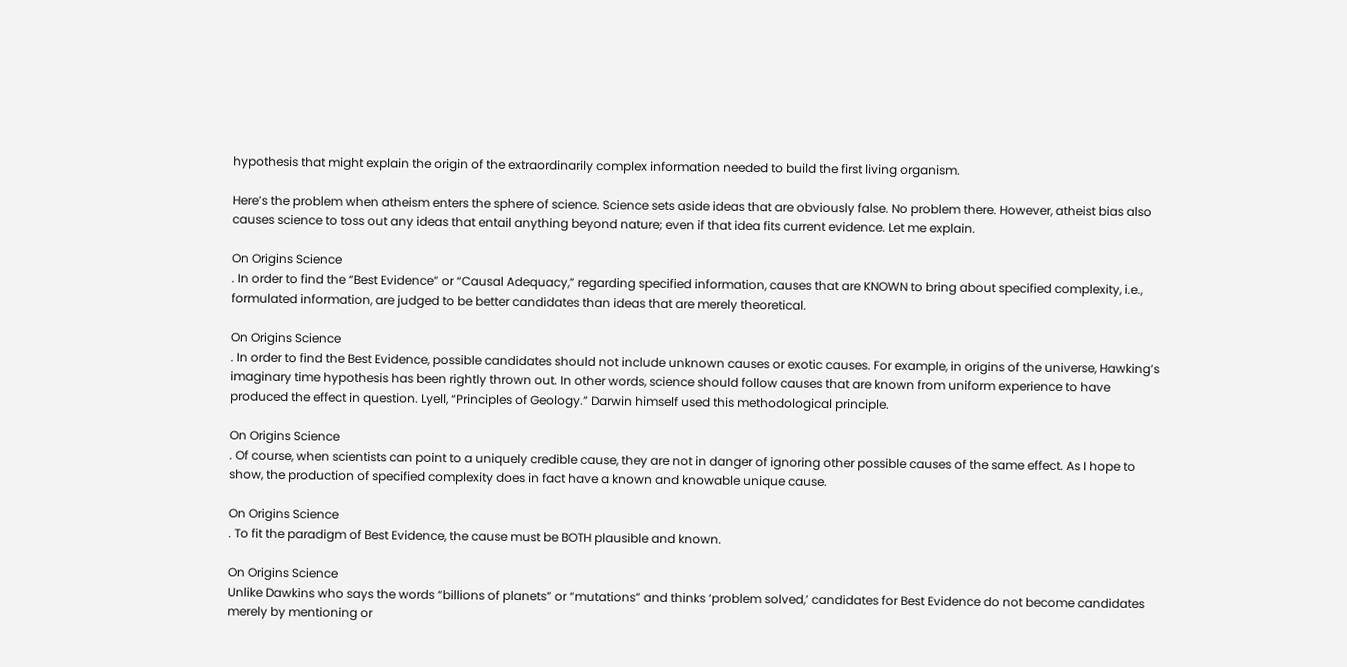hypothesis that might explain the origin of the extraordinarily complex information needed to build the first living organism.

Here’s the problem when atheism enters the sphere of science. Science sets aside ideas that are obviously false. No problem there. However, atheist bias also causes science to toss out any ideas that entail anything beyond nature; even if that idea fits current evidence. Let me explain.

On Origins Science
. In order to find the “Best Evidence” or “Causal Adequacy,” regarding specified information, causes that are KNOWN to bring about specified complexity, i.e., formulated information, are judged to be better candidates than ideas that are merely theoretical.

On Origins Science
. In order to find the Best Evidence, possible candidates should not include unknown causes or exotic causes. For example, in origins of the universe, Hawking’s imaginary time hypothesis has been rightly thrown out. In other words, science should follow causes that are known from uniform experience to have produced the effect in question. Lyell, “Principles of Geology.” Darwin himself used this methodological principle.

On Origins Science
. Of course, when scientists can point to a uniquely credible cause, they are not in danger of ignoring other possible causes of the same effect. As I hope to show, the production of specified complexity does in fact have a known and knowable unique cause.

On Origins Science
. To fit the paradigm of Best Evidence, the cause must be BOTH plausible and known.

On Origins Science
Unlike Dawkins who says the words “billions of planets” or “mutations” and thinks ‘problem solved,’ candidates for Best Evidence do not become candidates merely by mentioning or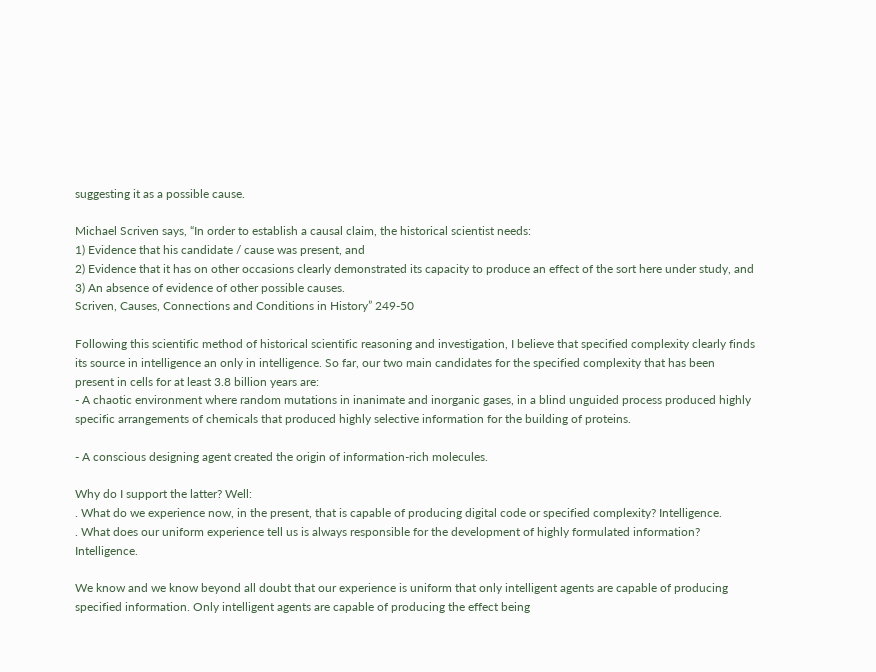suggesting it as a possible cause.

Michael Scriven says, “In order to establish a causal claim, the historical scientist needs:
1) Evidence that his candidate / cause was present, and
2) Evidence that it has on other occasions clearly demonstrated its capacity to produce an effect of the sort here under study, and
3) An absence of evidence of other possible causes.
Scriven, Causes, Connections and Conditions in History” 249-50

Following this scientific method of historical scientific reasoning and investigation, I believe that specified complexity clearly finds its source in intelligence an only in intelligence. So far, our two main candidates for the specified complexity that has been present in cells for at least 3.8 billion years are:
- A chaotic environment where random mutations in inanimate and inorganic gases, in a blind unguided process produced highly specific arrangements of chemicals that produced highly selective information for the building of proteins.

- A conscious designing agent created the origin of information-rich molecules.

Why do I support the latter? Well:
. What do we experience now, in the present, that is capable of producing digital code or specified complexity? Intelligence.
. What does our uniform experience tell us is always responsible for the development of highly formulated information? Intelligence.

We know and we know beyond all doubt that our experience is uniform that only intelligent agents are capable of producing specified information. Only intelligent agents are capable of producing the effect being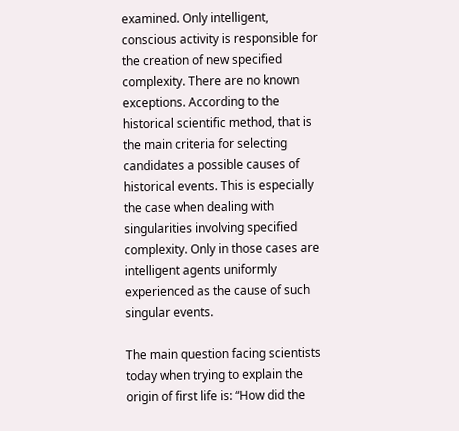examined. Only intelligent, conscious activity is responsible for the creation of new specified complexity. There are no known exceptions. According to the historical scientific method, that is the main criteria for selecting candidates a possible causes of historical events. This is especially the case when dealing with singularities involving specified complexity. Only in those cases are intelligent agents uniformly experienced as the cause of such singular events.

The main question facing scientists today when trying to explain the origin of first life is: “How did the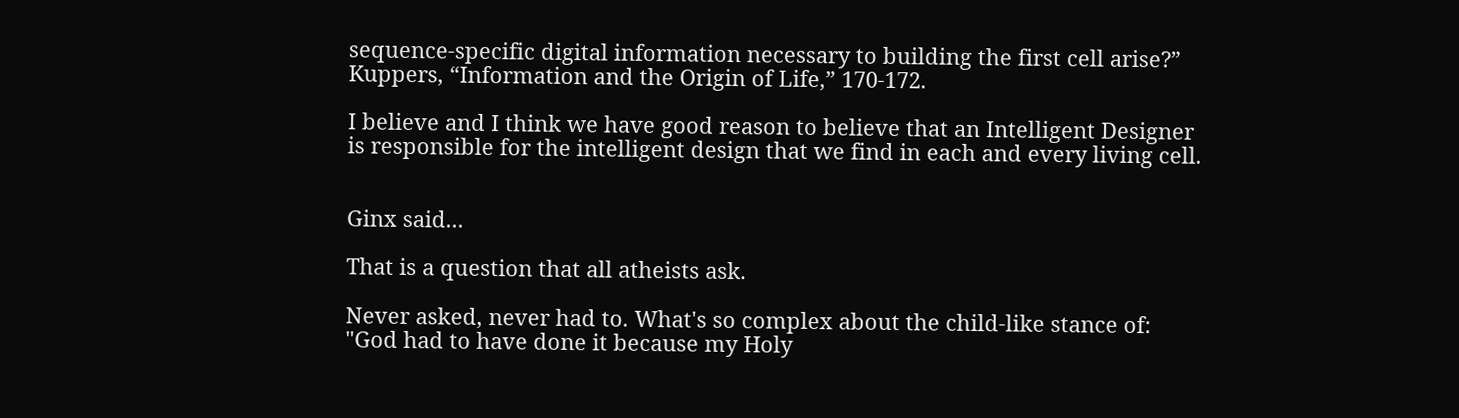sequence-specific digital information necessary to building the first cell arise?”
Kuppers, “Information and the Origin of Life,” 170-172.

I believe and I think we have good reason to believe that an Intelligent Designer is responsible for the intelligent design that we find in each and every living cell.


Ginx said...

That is a question that all atheists ask.

Never asked, never had to. What's so complex about the child-like stance of: "God had to have done it because my Holy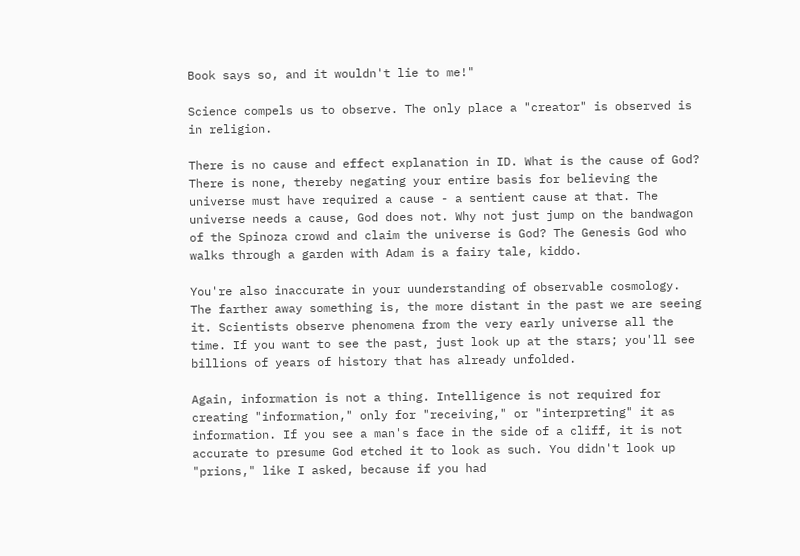Book says so, and it wouldn't lie to me!"

Science compels us to observe. The only place a "creator" is observed is in religion.

There is no cause and effect explanation in ID. What is the cause of God? There is none, thereby negating your entire basis for believing the universe must have required a cause - a sentient cause at that. The universe needs a cause, God does not. Why not just jump on the bandwagon of the Spinoza crowd and claim the universe is God? The Genesis God who walks through a garden with Adam is a fairy tale, kiddo.

You're also inaccurate in your uunderstanding of observable cosmology. The farther away something is, the more distant in the past we are seeing it. Scientists observe phenomena from the very early universe all the time. If you want to see the past, just look up at the stars; you'll see billions of years of history that has already unfolded.

Again, information is not a thing. Intelligence is not required for creating "information," only for "receiving," or "interpreting" it as information. If you see a man's face in the side of a cliff, it is not accurate to presume God etched it to look as such. You didn't look up "prions," like I asked, because if you had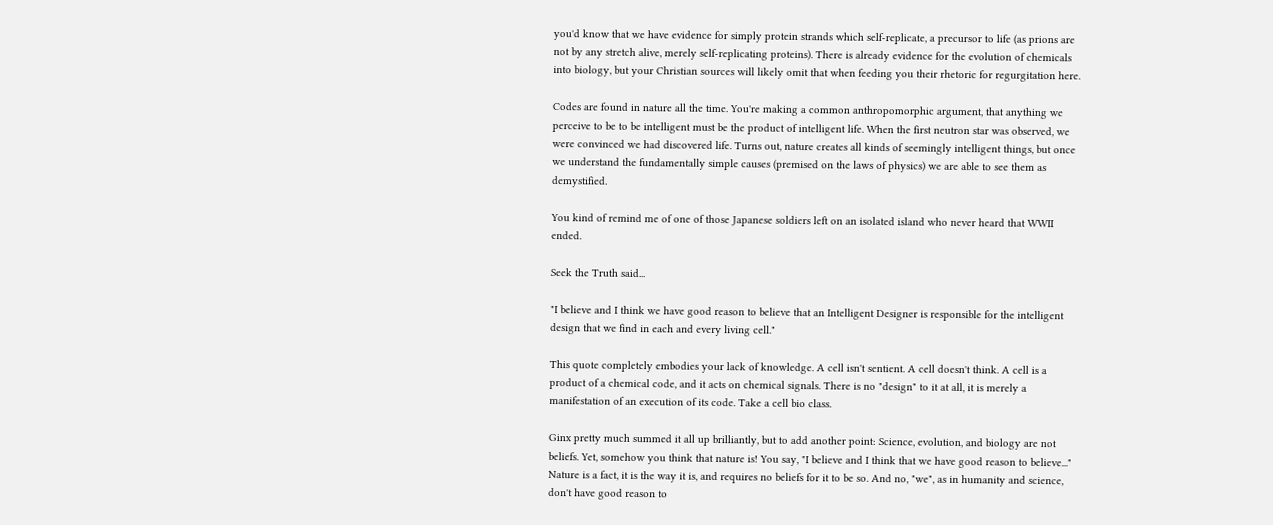you'd know that we have evidence for simply protein strands which self-replicate, a precursor to life (as prions are not by any stretch alive, merely self-replicating proteins). There is already evidence for the evolution of chemicals into biology, but your Christian sources will likely omit that when feeding you their rhetoric for regurgitation here.

Codes are found in nature all the time. You're making a common anthropomorphic argument, that anything we perceive to be to be intelligent must be the product of intelligent life. When the first neutron star was observed, we were convinced we had discovered life. Turns out, nature creates all kinds of seemingly intelligent things, but once we understand the fundamentally simple causes (premised on the laws of physics) we are able to see them as demystified.

You kind of remind me of one of those Japanese soldiers left on an isolated island who never heard that WWII ended.

Seek the Truth said...

"I believe and I think we have good reason to believe that an Intelligent Designer is responsible for the intelligent design that we find in each and every living cell."

This quote completely embodies your lack of knowledge. A cell isn't sentient. A cell doesn't think. A cell is a product of a chemical code, and it acts on chemical signals. There is no "design" to it at all, it is merely a manifestation of an execution of its code. Take a cell bio class.

Ginx pretty much summed it all up brilliantly, but to add another point: Science, evolution, and biology are not beliefs. Yet, somehow you think that nature is! You say, "I believe and I think that we have good reason to believe..." Nature is a fact, it is the way it is, and requires no beliefs for it to be so. And no, "we", as in humanity and science, don't have good reason to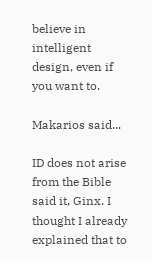believe in intelligent design, even if you want to.

Makarios said...

ID does not arise from the Bible said it, Ginx. I thought I already explained that to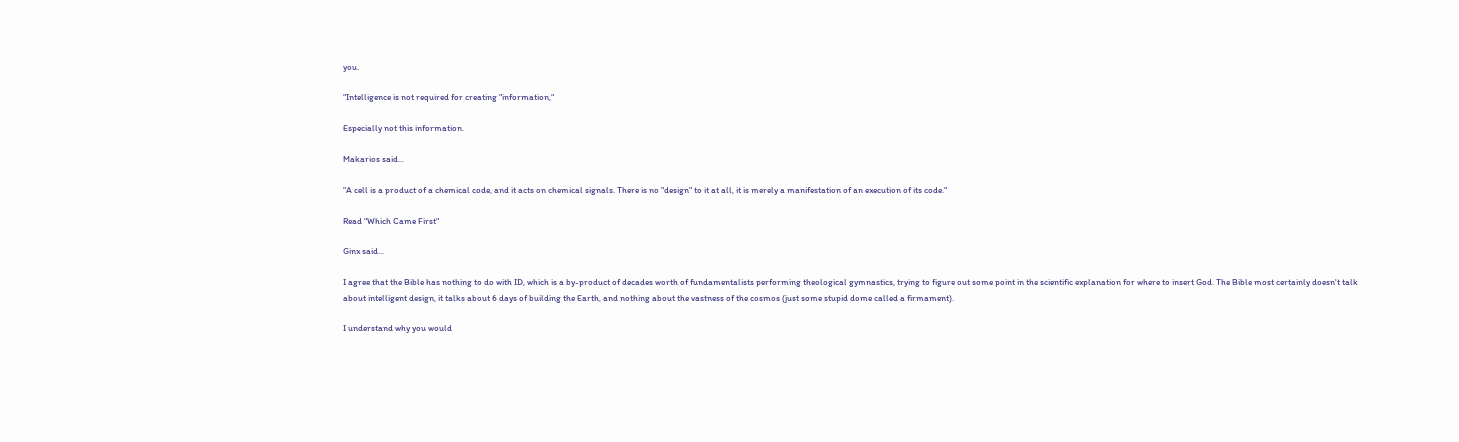you.

"Intelligence is not required for creating "information,"

Especially not this information.

Makarios said...

"A cell is a product of a chemical code, and it acts on chemical signals. There is no "design" to it at all, it is merely a manifestation of an execution of its code."

Read "Which Came First"

Ginx said...

I agree that the Bible has nothing to do with ID, which is a by-product of decades worth of fundamentalists performing theological gymnastics, trying to figure out some point in the scientific explanation for where to insert God. The Bible most certainly doesn't talk about intelligent design, it talks about 6 days of building the Earth, and nothing about the vastness of the cosmos (just some stupid dome called a firmament).

I understand why you would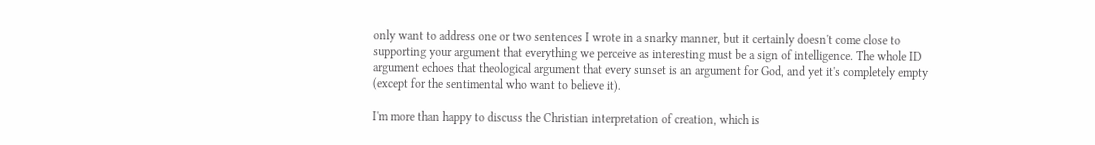only want to address one or two sentences I wrote in a snarky manner, but it certainly doesn't come close to supporting your argument that everything we perceive as interesting must be a sign of intelligence. The whole ID argument echoes that theological argument that every sunset is an argument for God, and yet it's completely empty (except for the sentimental who want to believe it).

I'm more than happy to discuss the Christian interpretation of creation, which is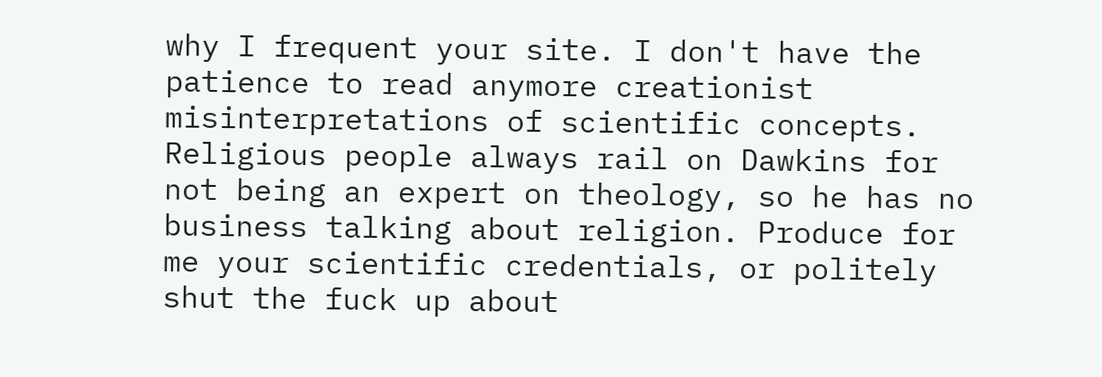why I frequent your site. I don't have the patience to read anymore creationist misinterpretations of scientific concepts. Religious people always rail on Dawkins for not being an expert on theology, so he has no business talking about religion. Produce for me your scientific credentials, or politely shut the fuck up about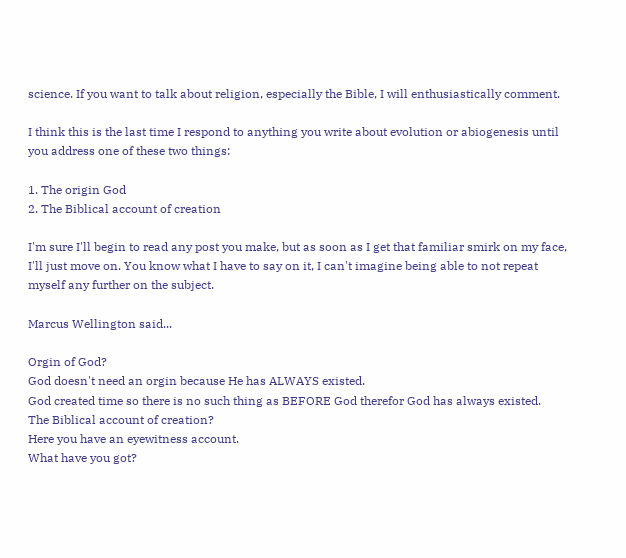science. If you want to talk about religion, especially the Bible, I will enthusiastically comment.

I think this is the last time I respond to anything you write about evolution or abiogenesis until you address one of these two things:

1. The origin God
2. The Biblical account of creation

I'm sure I'll begin to read any post you make, but as soon as I get that familiar smirk on my face, I'll just move on. You know what I have to say on it, I can't imagine being able to not repeat myself any further on the subject.

Marcus Wellington said...

Orgin of God?
God doesn't need an orgin because He has ALWAYS existed.
God created time so there is no such thing as BEFORE God therefor God has always existed.
The Biblical account of creation?
Here you have an eyewitness account.
What have you got?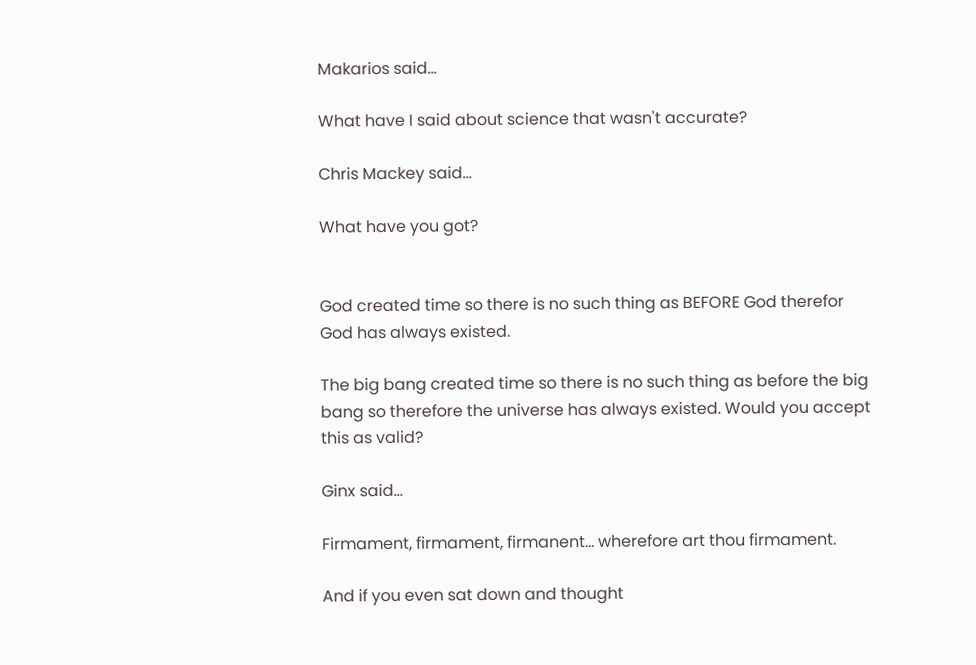Makarios said...

What have I said about science that wasn't accurate?

Chris Mackey said...

What have you got?


God created time so there is no such thing as BEFORE God therefor God has always existed.

The big bang created time so there is no such thing as before the big bang so therefore the universe has always existed. Would you accept this as valid?

Ginx said...

Firmament, firmament, firmanent... wherefore art thou firmament.

And if you even sat down and thought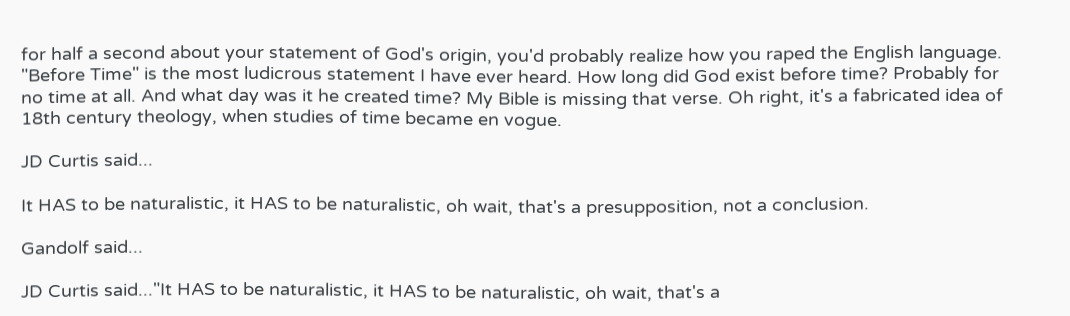for half a second about your statement of God's origin, you'd probably realize how you raped the English language. "Before Time" is the most ludicrous statement I have ever heard. How long did God exist before time? Probably for no time at all. And what day was it he created time? My Bible is missing that verse. Oh right, it's a fabricated idea of 18th century theology, when studies of time became en vogue.

JD Curtis said...

It HAS to be naturalistic, it HAS to be naturalistic, oh wait, that's a presupposition, not a conclusion.

Gandolf said...

JD Curtis said..."It HAS to be naturalistic, it HAS to be naturalistic, oh wait, that's a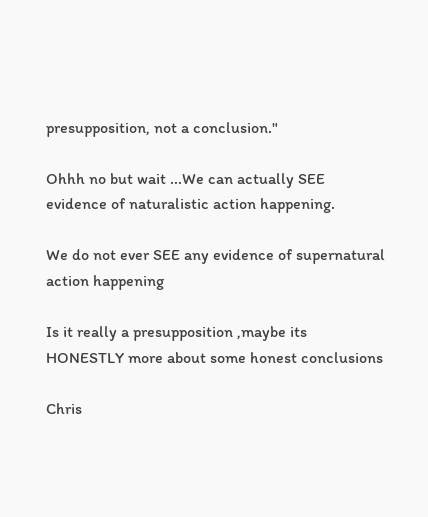presupposition, not a conclusion."

Ohhh no but wait ...We can actually SEE evidence of naturalistic action happening.

We do not ever SEE any evidence of supernatural action happening

Is it really a presupposition ,maybe its HONESTLY more about some honest conclusions

Chris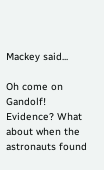Mackey said...

Oh come on Gandolf! Evidence? What about when the astronauts found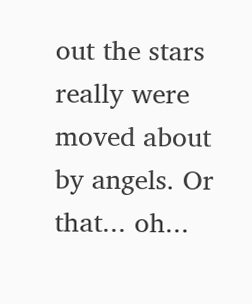out the stars really were moved about by angels. Or that... oh...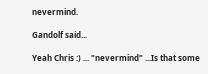nevermind.

Gandolf said...

Yeah Chris :) ... "nevermind" ...Is that some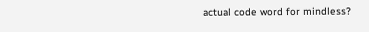actual code word for mindless?